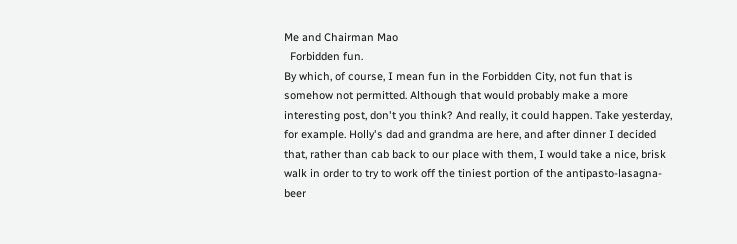Me and Chairman Mao
  Forbidden fun.
By which, of course, I mean fun in the Forbidden City, not fun that is somehow not permitted. Although that would probably make a more interesting post, don't you think? And really, it could happen. Take yesterday, for example. Holly's dad and grandma are here, and after dinner I decided that, rather than cab back to our place with them, I would take a nice, brisk walk in order to try to work off the tiniest portion of the antipasto-lasagna-beer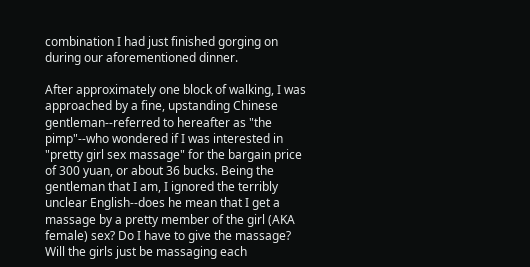combination I had just finished gorging on during our aforementioned dinner.

After approximately one block of walking, I was approached by a fine, upstanding Chinese gentleman--referred to hereafter as "the pimp"--who wondered if I was interested in "pretty girl sex massage" for the bargain price of 300 yuan, or about 36 bucks. Being the gentleman that I am, I ignored the terribly unclear English--does he mean that I get a massage by a pretty member of the girl (AKA female) sex? Do I have to give the massage? Will the girls just be massaging each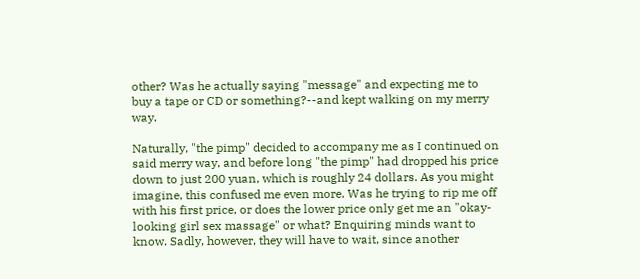other? Was he actually saying "message" and expecting me to buy a tape or CD or something?--and kept walking on my merry way.

Naturally, "the pimp" decided to accompany me as I continued on said merry way, and before long "the pimp" had dropped his price down to just 200 yuan, which is roughly 24 dollars. As you might imagine, this confused me even more. Was he trying to rip me off with his first price, or does the lower price only get me an "okay-looking girl sex massage" or what? Enquiring minds want to know. Sadly, however, they will have to wait, since another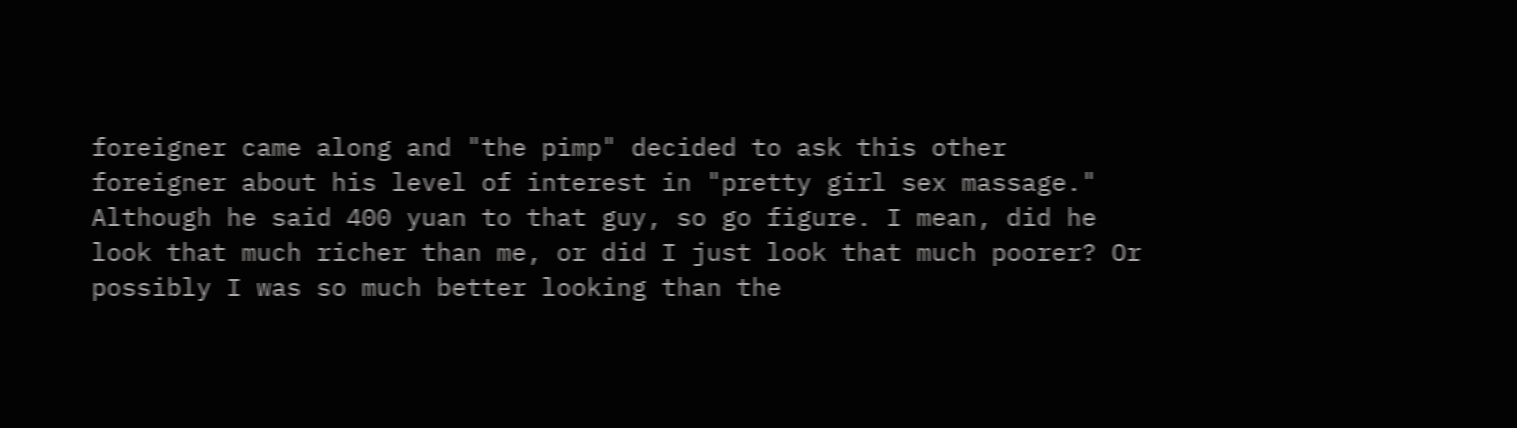foreigner came along and "the pimp" decided to ask this other foreigner about his level of interest in "pretty girl sex massage." Although he said 400 yuan to that guy, so go figure. I mean, did he look that much richer than me, or did I just look that much poorer? Or possibly I was so much better looking than the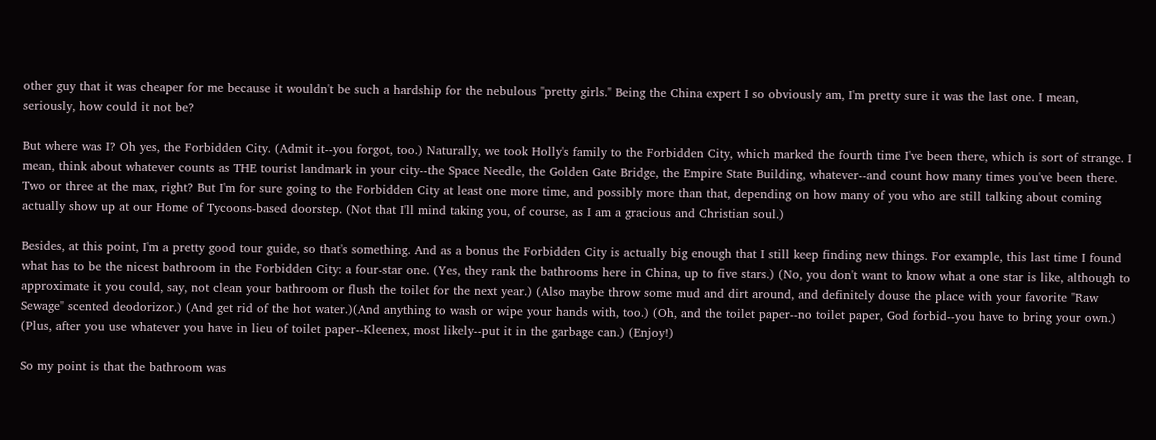other guy that it was cheaper for me because it wouldn't be such a hardship for the nebulous "pretty girls." Being the China expert I so obviously am, I'm pretty sure it was the last one. I mean, seriously, how could it not be?

But where was I? Oh yes, the Forbidden City. (Admit it--you forgot, too.) Naturally, we took Holly's family to the Forbidden City, which marked the fourth time I've been there, which is sort of strange. I mean, think about whatever counts as THE tourist landmark in your city--the Space Needle, the Golden Gate Bridge, the Empire State Building, whatever--and count how many times you've been there. Two or three at the max, right? But I'm for sure going to the Forbidden City at least one more time, and possibly more than that, depending on how many of you who are still talking about coming actually show up at our Home of Tycoons-based doorstep. (Not that I'll mind taking you, of course, as I am a gracious and Christian soul.)

Besides, at this point, I'm a pretty good tour guide, so that's something. And as a bonus the Forbidden City is actually big enough that I still keep finding new things. For example, this last time I found what has to be the nicest bathroom in the Forbidden City: a four-star one. (Yes, they rank the bathrooms here in China, up to five stars.) (No, you don't want to know what a one star is like, although to approximate it you could, say, not clean your bathroom or flush the toilet for the next year.) (Also maybe throw some mud and dirt around, and definitely douse the place with your favorite "Raw Sewage" scented deodorizor.) (And get rid of the hot water.)(And anything to wash or wipe your hands with, too.) (Oh, and the toilet paper--no toilet paper, God forbid--you have to bring your own.) (Plus, after you use whatever you have in lieu of toilet paper--Kleenex, most likely--put it in the garbage can.) (Enjoy!)

So my point is that the bathroom was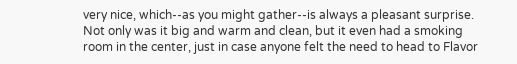very nice, which--as you might gather--is always a pleasant surprise. Not only was it big and warm and clean, but it even had a smoking room in the center, just in case anyone felt the need to head to Flavor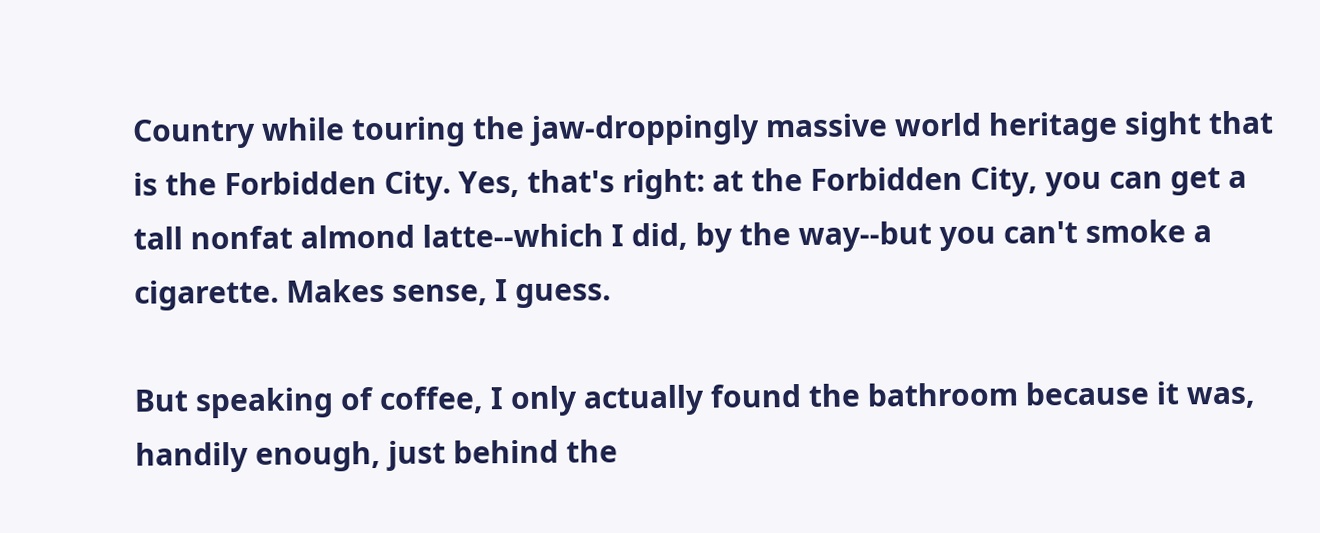Country while touring the jaw-droppingly massive world heritage sight that is the Forbidden City. Yes, that's right: at the Forbidden City, you can get a tall nonfat almond latte--which I did, by the way--but you can't smoke a cigarette. Makes sense, I guess.

But speaking of coffee, I only actually found the bathroom because it was, handily enough, just behind the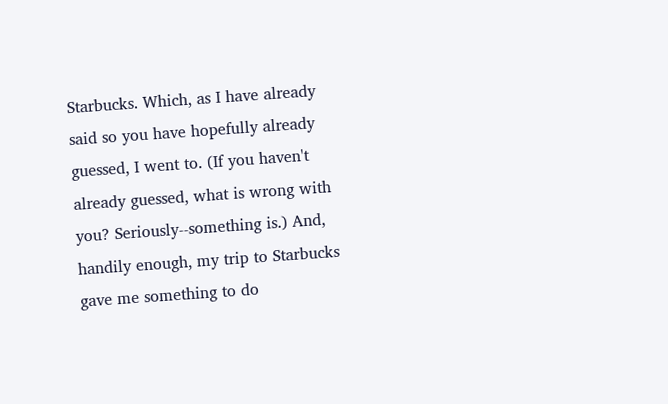Starbucks. Which, as I have already said so you have hopefully already guessed, I went to. (If you haven't already guessed, what is wrong with you? Seriously--something is.) And, handily enough, my trip to Starbucks gave me something to do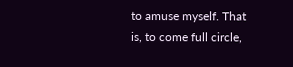to amuse myself. That is, to come full circle,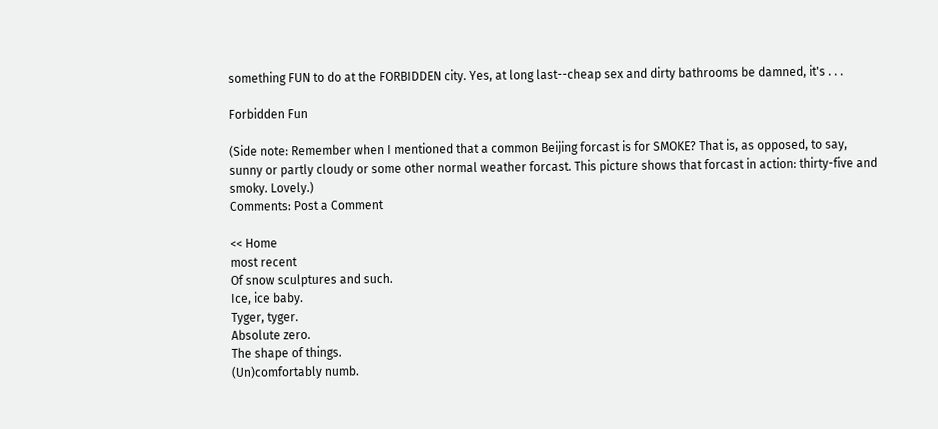something FUN to do at the FORBIDDEN city. Yes, at long last--cheap sex and dirty bathrooms be damned, it's . . .

Forbidden Fun

(Side note: Remember when I mentioned that a common Beijing forcast is for SMOKE? That is, as opposed, to say, sunny or partly cloudy or some other normal weather forcast. This picture shows that forcast in action: thirty-five and smoky. Lovely.)
Comments: Post a Comment

<< Home
most recent
Of snow sculptures and such.
Ice, ice baby.
Tyger, tyger.
Absolute zero.
The shape of things.
(Un)comfortably numb.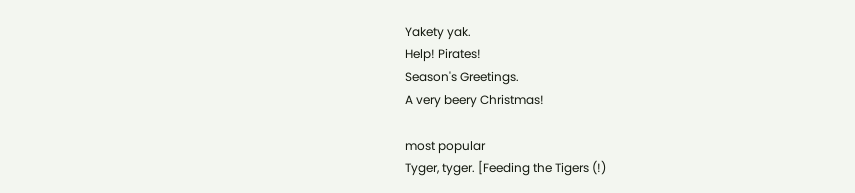Yakety yak.
Help! Pirates!
Season's Greetings.
A very beery Christmas!

most popular
Tyger, tyger. [Feeding the Tigers (!)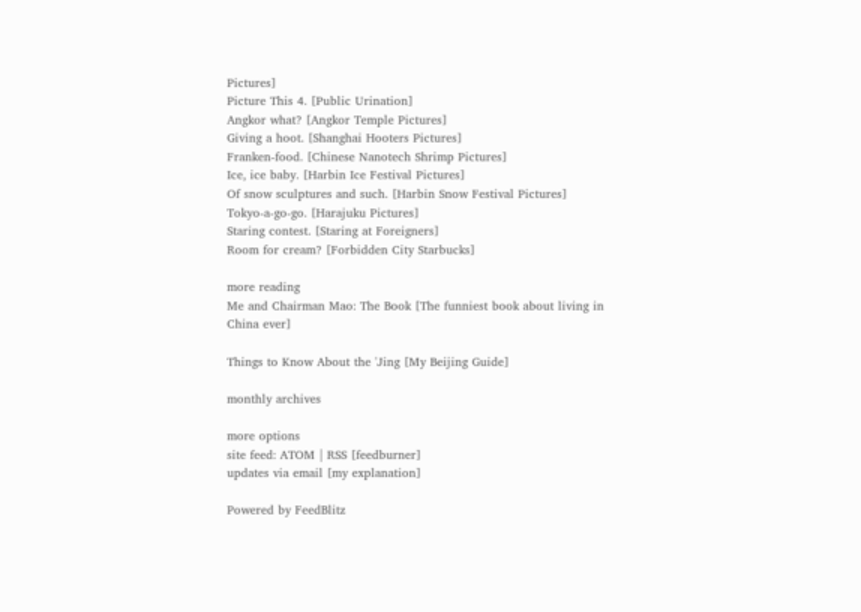Pictures]
Picture This 4. [Public Urination]
Angkor what? [Angkor Temple Pictures]
Giving a hoot. [Shanghai Hooters Pictures]
Franken-food. [Chinese Nanotech Shrimp Pictures]
Ice, ice baby. [Harbin Ice Festival Pictures]
Of snow sculptures and such. [Harbin Snow Festival Pictures]
Tokyo-a-go-go. [Harajuku Pictures]
Staring contest. [Staring at Foreigners]
Room for cream? [Forbidden City Starbucks]

more reading
Me and Chairman Mao: The Book [The funniest book about living in China ever]

Things to Know About the 'Jing [My Beijing Guide]

monthly archives

more options
site feed: ATOM | RSS [feedburner]
updates via email [my explanation]

Powered by FeedBlitz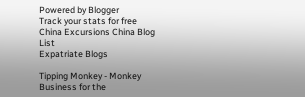Powered by Blogger
Track your stats for free
China Excursions China Blog List
Expatriate Blogs

Tipping Monkey - Monkey Business for the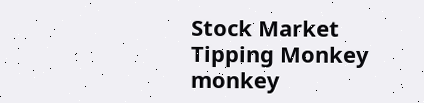Stock Market
Tipping Monkey
monkey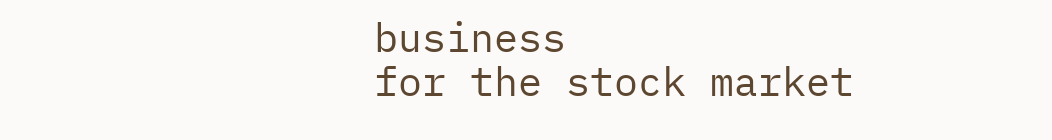business
for the stock market